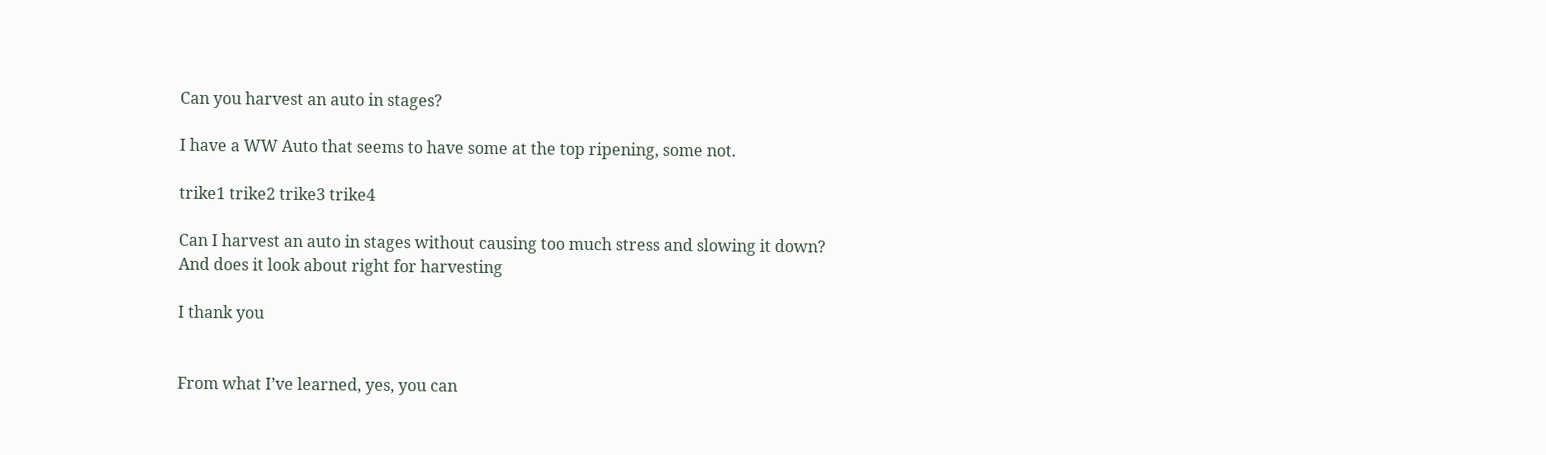Can you harvest an auto in stages?

I have a WW Auto that seems to have some at the top ripening, some not.

trike1 trike2 trike3 trike4

Can I harvest an auto in stages without causing too much stress and slowing it down?
And does it look about right for harvesting

I thank you


From what I’ve learned, yes, you can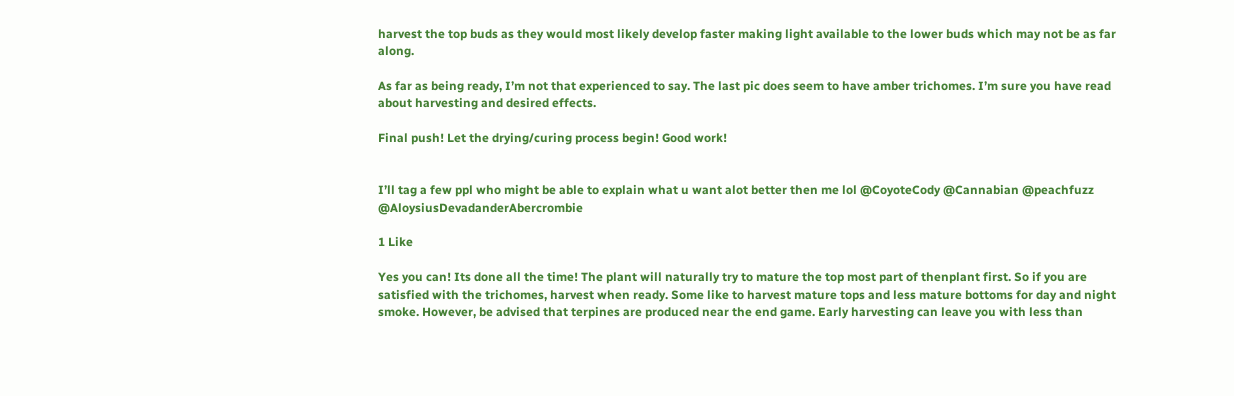harvest the top buds as they would most likely develop faster making light available to the lower buds which may not be as far along.

As far as being ready, I’m not that experienced to say. The last pic does seem to have amber trichomes. I’m sure you have read about harvesting and desired effects.

Final push! Let the drying/curing process begin! Good work!


I’ll tag a few ppl who might be able to explain what u want alot better then me lol @CoyoteCody @Cannabian @peachfuzz @AloysiusDevadanderAbercrombie

1 Like

Yes you can! Its done all the time! The plant will naturally try to mature the top most part of thenplant first. So if you are satisfied with the trichomes, harvest when ready. Some like to harvest mature tops and less mature bottoms for day and night smoke. However, be advised that terpines are produced near the end game. Early harvesting can leave you with less than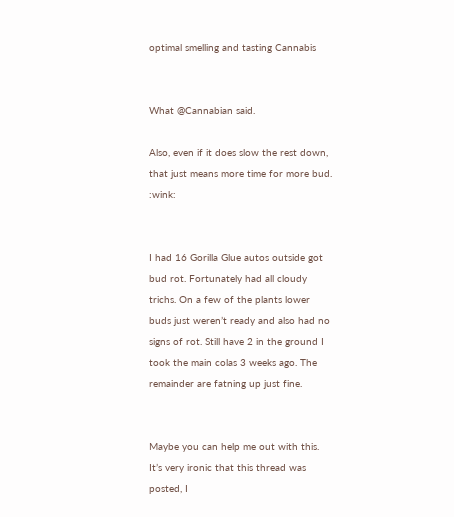optimal smelling and tasting Cannabis


What @Cannabian said.

Also, even if it does slow the rest down, that just means more time for more bud. :wink:


I had 16 Gorilla Glue autos outside got bud rot. Fortunately had all cloudy trichs. On a few of the plants lower buds just weren’t ready and also had no signs of rot. Still have 2 in the ground I took the main colas 3 weeks ago. The remainder are fatning up just fine.


Maybe you can help me out with this. It’s very ironic that this thread was posted, I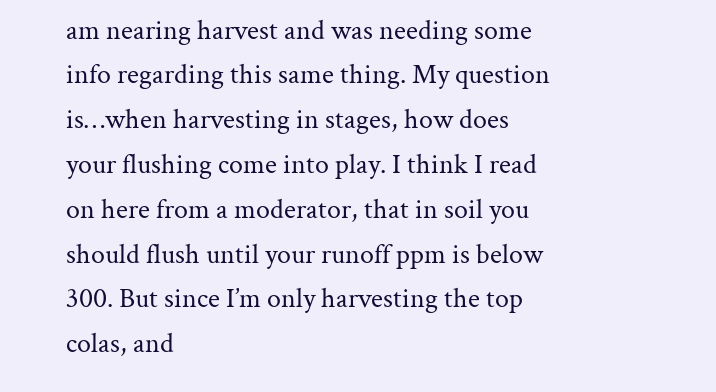am nearing harvest and was needing some info regarding this same thing. My question is…when harvesting in stages, how does your flushing come into play. I think I read on here from a moderator, that in soil you should flush until your runoff ppm is below 300. But since I’m only harvesting the top colas, and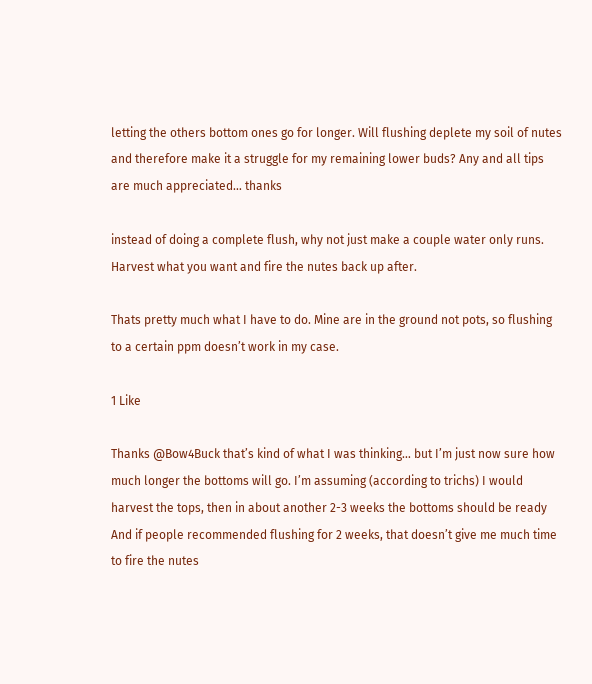letting the others bottom ones go for longer. Will flushing deplete my soil of nutes and therefore make it a struggle for my remaining lower buds? Any and all tips are much appreciated… thanks

instead of doing a complete flush, why not just make a couple water only runs. Harvest what you want and fire the nutes back up after.

Thats pretty much what I have to do. Mine are in the ground not pots, so flushing to a certain ppm doesn’t work in my case.

1 Like

Thanks @Bow4Buck that’s kind of what I was thinking… but I’m just now sure how much longer the bottoms will go. I’m assuming (according to trichs) I would harvest the tops, then in about another 2-3 weeks the bottoms should be ready And if people recommended flushing for 2 weeks, that doesn’t give me much time to fire the nutes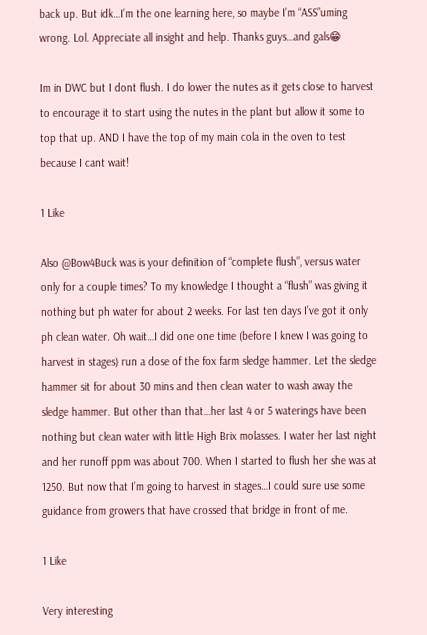back up. But idk…I’m the one learning here, so maybe I’m “ASS”uming wrong. Lol. Appreciate all insight and help. Thanks guys…and gals😁

Im in DWC but I dont flush. I do lower the nutes as it gets close to harvest to encourage it to start using the nutes in the plant but allow it some to top that up. AND I have the top of my main cola in the oven to test because I cant wait!

1 Like

Also @Bow4Buck was is your definition of “complete flush”, versus water only for a couple times? To my knowledge I thought a “flush” was giving it nothing but ph water for about 2 weeks. For last ten days I’ve got it only ph clean water. Oh wait…I did one one time (before I knew I was going to harvest in stages) run a dose of the fox farm sledge hammer. Let the sledge hammer sit for about 30 mins and then clean water to wash away the sledge hammer. But other than that…her last 4 or 5 waterings have been nothing but clean water with little High Brix molasses. I water her last night and her runoff ppm was about 700. When I started to flush her she was at 1250. But now that I’m going to harvest in stages…I could sure use some guidance from growers that have crossed that bridge in front of me.

1 Like

Very interesting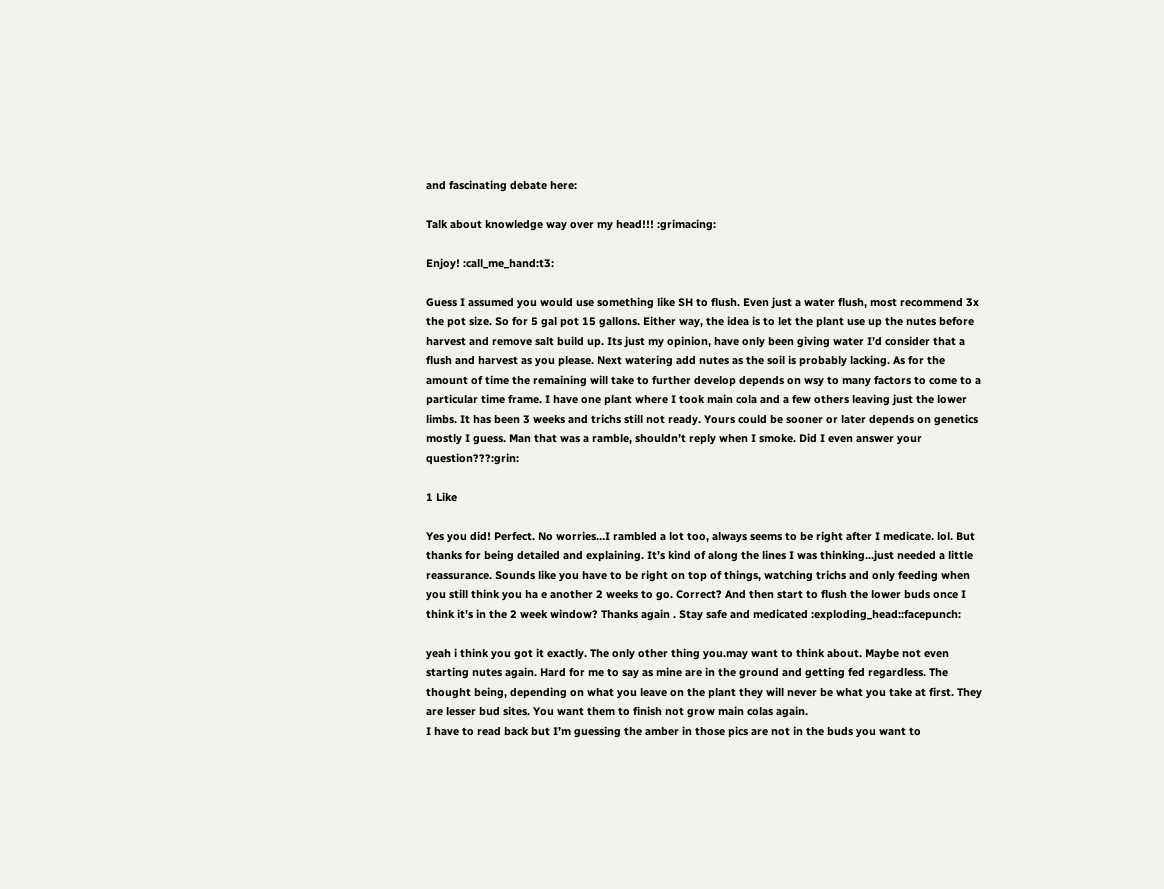and fascinating debate here:

Talk about knowledge way over my head!!! :grimacing:

Enjoy! :call_me_hand:t3:

Guess I assumed you would use something like SH to flush. Even just a water flush, most recommend 3x the pot size. So for 5 gal pot 15 gallons. Either way, the idea is to let the plant use up the nutes before harvest and remove salt build up. Its just my opinion, have only been giving water I’d consider that a flush and harvest as you please. Next watering add nutes as the soil is probably lacking. As for the amount of time the remaining will take to further develop depends on wsy to many factors to come to a particular time frame. I have one plant where I took main cola and a few others leaving just the lower limbs. It has been 3 weeks and trichs still not ready. Yours could be sooner or later depends on genetics mostly I guess. Man that was a ramble, shouldn’t reply when I smoke. Did I even answer your question???:grin:

1 Like

Yes you did! Perfect. No worries…I rambled a lot too, always seems to be right after I medicate. lol. But thanks for being detailed and explaining. It’s kind of along the lines I was thinking…just needed a little reassurance. Sounds like you have to be right on top of things, watching trichs and only feeding when you still think you ha e another 2 weeks to go. Correct? And then start to flush the lower buds once I think it’s in the 2 week window? Thanks again . Stay safe and medicated :exploding_head::facepunch:

yeah i think you got it exactly. The only other thing you.may want to think about. Maybe not even starting nutes again. Hard for me to say as mine are in the ground and getting fed regardless. The thought being, depending on what you leave on the plant they will never be what you take at first. They are lesser bud sites. You want them to finish not grow main colas again.
I have to read back but I’m guessing the amber in those pics are not in the buds you want to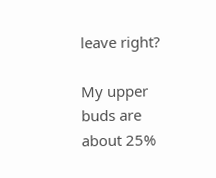leave right?

My upper buds are about 25%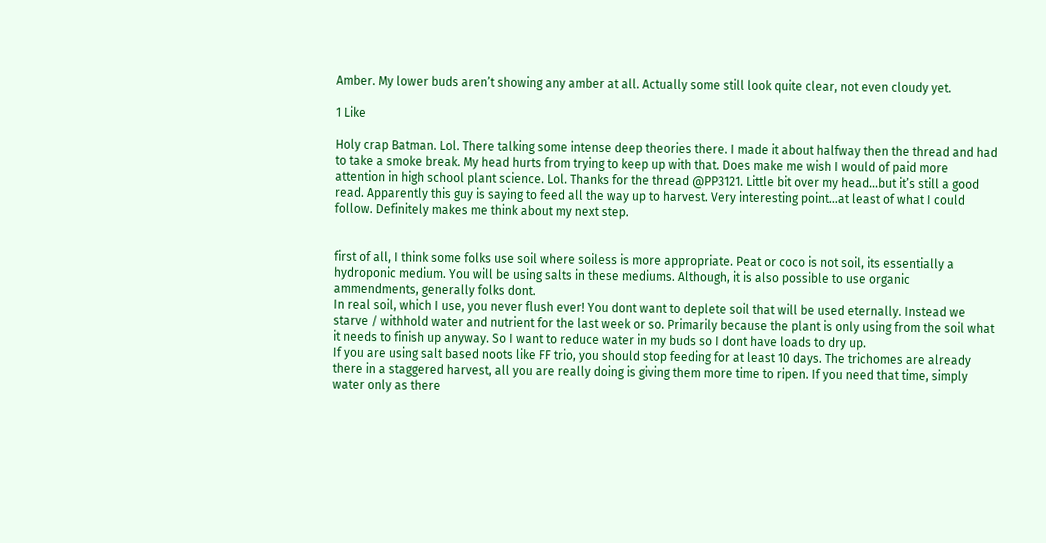Amber. My lower buds aren’t showing any amber at all. Actually some still look quite clear, not even cloudy yet.

1 Like

Holy crap Batman. Lol. There talking some intense deep theories there. I made it about halfway then the thread and had to take a smoke break. My head hurts from trying to keep up with that. Does make me wish I would of paid more attention in high school plant science. Lol. Thanks for the thread @PP3121. Little bit over my head…but it’s still a good read. Apparently this guy is saying to feed all the way up to harvest. Very interesting point…at least of what I could follow. Definitely makes me think about my next step.


first of all, I think some folks use soil where soiless is more appropriate. Peat or coco is not soil, its essentially a hydroponic medium. You will be using salts in these mediums. Although, it is also possible to use organic ammendments, generally folks dont.
In real soil, which I use, you never flush ever! You dont want to deplete soil that will be used eternally. Instead we starve / withhold water and nutrient for the last week or so. Primarily because the plant is only using from the soil what it needs to finish up anyway. So I want to reduce water in my buds so I dont have loads to dry up.
If you are using salt based noots like FF trio, you should stop feeding for at least 10 days. The trichomes are already there in a staggered harvest, all you are really doing is giving them more time to ripen. If you need that time, simply water only as there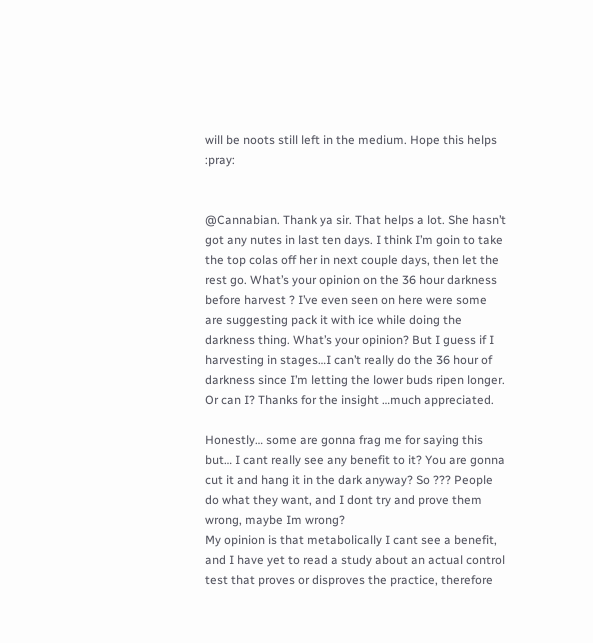will be noots still left in the medium. Hope this helps :pray:


@Cannabian. Thank ya sir. That helps a lot. She hasn’t got any nutes in last ten days. I think I’m goin to take the top colas off her in next couple days, then let the rest go. What’s your opinion on the 36 hour darkness before harvest ? I’ve even seen on here were some are suggesting pack it with ice while doing the darkness thing. What’s your opinion? But I guess if I harvesting in stages…I can’t really do the 36 hour of darkness since I’m letting the lower buds ripen longer. Or can I? Thanks for the insight …much appreciated.

Honestly… some are gonna frag me for saying this but… I cant really see any benefit to it? You are gonna cut it and hang it in the dark anyway? So ??? People do what they want, and I dont try and prove them wrong, maybe Im wrong?
My opinion is that metabolically I cant see a benefit, and I have yet to read a study about an actual control test that proves or disproves the practice, therefore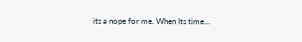its a nope for me. When Its time…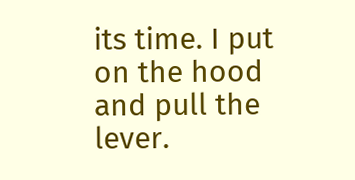its time. I put on the hood and pull the lever.